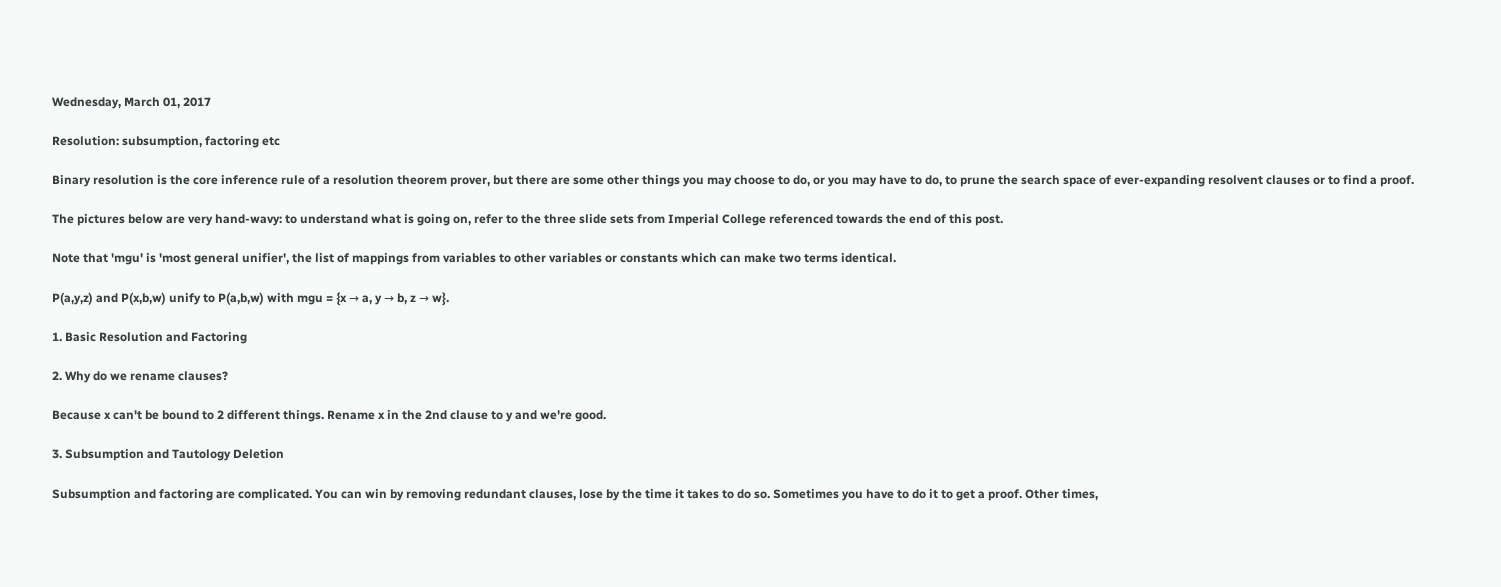Wednesday, March 01, 2017

Resolution: subsumption, factoring etc

Binary resolution is the core inference rule of a resolution theorem prover, but there are some other things you may choose to do, or you may have to do, to prune the search space of ever-expanding resolvent clauses or to find a proof.

The pictures below are very hand-wavy: to understand what is going on, refer to the three slide sets from Imperial College referenced towards the end of this post.

Note that 'mgu' is 'most general unifier', the list of mappings from variables to other variables or constants which can make two terms identical.

P(a,y,z) and P(x,b,w) unify to P(a,b,w) with mgu = {x → a, y → b, z → w}.

1. Basic Resolution and Factoring

2. Why do we rename clauses?

Because x can't be bound to 2 different things. Rename x in the 2nd clause to y and we're good.

3. Subsumption and Tautology Deletion

Subsumption and factoring are complicated. You can win by removing redundant clauses, lose by the time it takes to do so. Sometimes you have to do it to get a proof. Other times,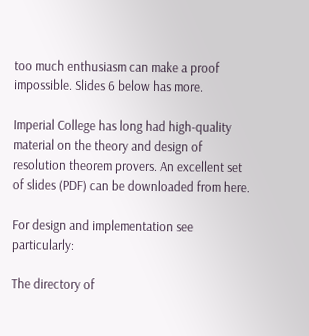too much enthusiasm can make a proof impossible. Slides 6 below has more.

Imperial College has long had high-quality material on the theory and design of resolution theorem provers. An excellent set of slides (PDF) can be downloaded from here.

For design and implementation see particularly:

The directory of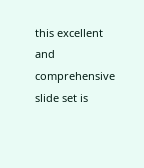this excellent and comprehensive slide set is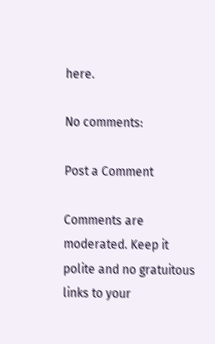here.

No comments:

Post a Comment

Comments are moderated. Keep it polite and no gratuitous links to your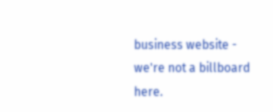business website - we're not a billboard here.